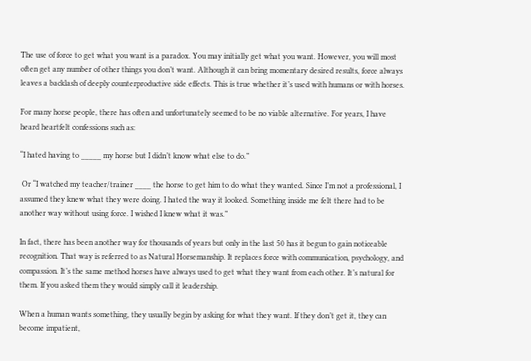The use of force to get what you want is a paradox. You may initially get what you want. However, you will most often get any number of other things you don’t want. Although it can bring momentary desired results, force always leaves a backlash of deeply counterproductive side effects. This is true whether it’s used with humans or with horses.

For many horse people, there has often and unfortunately seemed to be no viable alternative. For years, I have heard heartfelt confessions such as:

“I hated having to _____ my horse but I didn’t know what else to do.”

 Or “I watched my teacher/trainer ____ the horse to get him to do what they wanted. Since I’m not a professional, I assumed they knew what they were doing. I hated the way it looked. Something inside me felt there had to be another way without using force. I wished I knew what it was.”

In fact, there has been another way for thousands of years but only in the last 50 has it begun to gain noticeable recognition. That way is referred to as Natural Horsemanship. It replaces force with communication, psychology, and compassion. It’s the same method horses have always used to get what they want from each other. It’s natural for them. If you asked them they would simply call it leadership.

When a human wants something, they usually begin by asking for what they want. If they don’t get it, they can become impatient,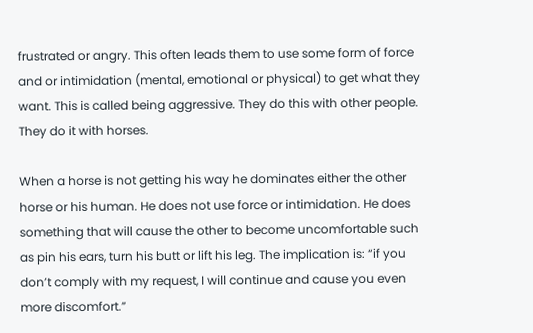frustrated or angry. This often leads them to use some form of force and or intimidation (mental, emotional or physical) to get what they want. This is called being aggressive. They do this with other people. They do it with horses.

When a horse is not getting his way he dominates either the other horse or his human. He does not use force or intimidation. He does something that will cause the other to become uncomfortable such as pin his ears, turn his butt or lift his leg. The implication is: “if you don’t comply with my request, I will continue and cause you even more discomfort.”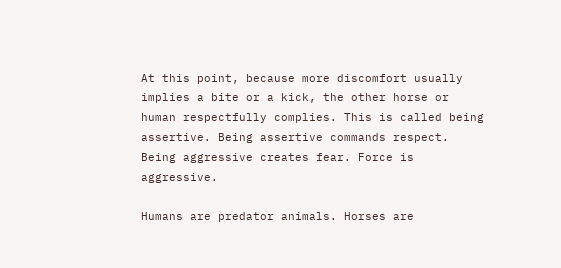At this point, because more discomfort usually implies a bite or a kick, the other horse or human respectfully complies. This is called being assertive. Being assertive commands respect. Being aggressive creates fear. Force is aggressive.

Humans are predator animals. Horses are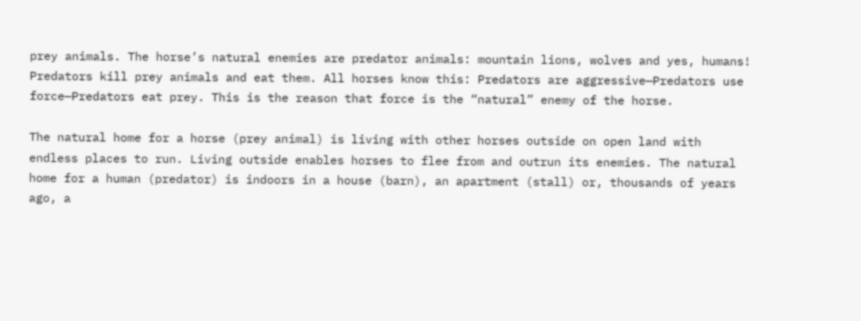prey animals. The horse’s natural enemies are predator animals: mountain lions, wolves and yes, humans! Predators kill prey animals and eat them. All horses know this: Predators are aggressive—Predators use force—Predators eat prey. This is the reason that force is the “natural” enemy of the horse.

The natural home for a horse (prey animal) is living with other horses outside on open land with endless places to run. Living outside enables horses to flee from and outrun its enemies. The natural home for a human (predator) is indoors in a house (barn), an apartment (stall) or, thousands of years ago, a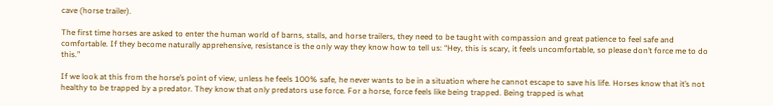cave (horse trailer).

The first time horses are asked to enter the human world of barns, stalls, and horse trailers, they need to be taught with compassion and great patience to feel safe and comfortable. If they become naturally apprehensive, resistance is the only way they know how to tell us: “Hey, this is scary, it feels uncomfortable, so please don’t force me to do this.”

If we look at this from the horse’s point of view, unless he feels 100% safe, he never wants to be in a situation where he cannot escape to save his life. Horses know that it’s not healthy to be trapped by a predator. They know that only predators use force. For a horse, force feels like being trapped. Being trapped is what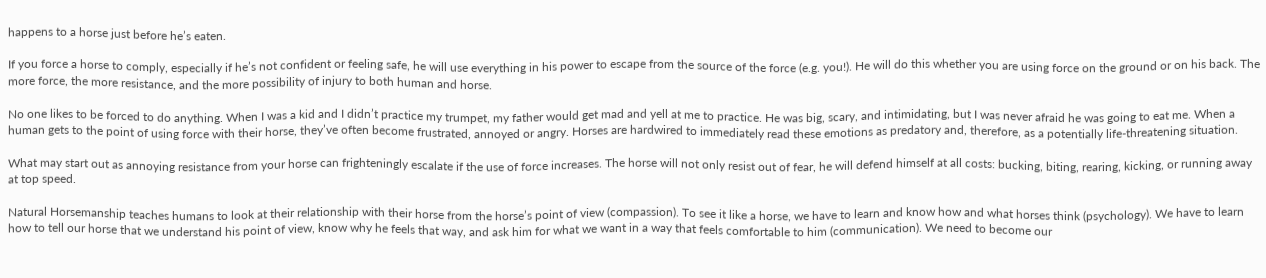happens to a horse just before he’s eaten.

If you force a horse to comply, especially if he’s not confident or feeling safe, he will use everything in his power to escape from the source of the force (e.g. you!). He will do this whether you are using force on the ground or on his back. The more force, the more resistance, and the more possibility of injury to both human and horse.

No one likes to be forced to do anything. When I was a kid and I didn’t practice my trumpet, my father would get mad and yell at me to practice. He was big, scary, and intimidating, but I was never afraid he was going to eat me. When a human gets to the point of using force with their horse, they’ve often become frustrated, annoyed or angry. Horses are hardwired to immediately read these emotions as predatory and, therefore, as a potentially life-threatening situation.

What may start out as annoying resistance from your horse can frighteningly escalate if the use of force increases. The horse will not only resist out of fear, he will defend himself at all costs: bucking, biting, rearing, kicking, or running away at top speed.

Natural Horsemanship teaches humans to look at their relationship with their horse from the horse’s point of view (compassion). To see it like a horse, we have to learn and know how and what horses think (psychology). We have to learn how to tell our horse that we understand his point of view, know why he feels that way, and ask him for what we want in a way that feels comfortable to him (communication). We need to become our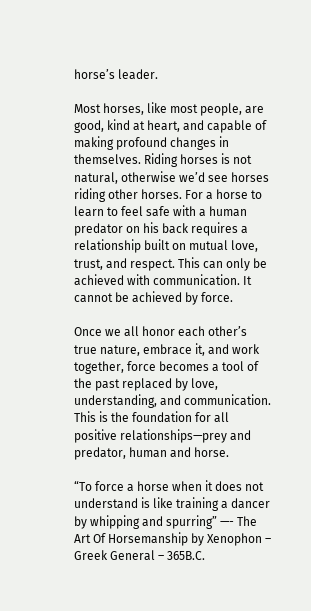horse’s leader.

Most horses, like most people, are good, kind at heart, and capable of making profound changes in themselves. Riding horses is not natural, otherwise we’d see horses riding other horses. For a horse to learn to feel safe with a human predator on his back requires a relationship built on mutual love, trust, and respect. This can only be achieved with communication. It cannot be achieved by force.

Once we all honor each other’s true nature, embrace it, and work together, force becomes a tool of the past replaced by love, understanding, and communication. This is the foundation for all positive relationships—prey and predator, human and horse.

“To force a horse when it does not understand is like training a dancer by whipping and spurring” —- The Art Of Horsemanship by Xenophon – Greek General – 365B.C.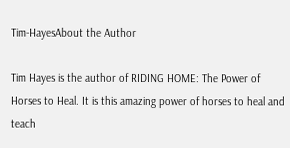Tim-HayesAbout the Author

Tim Hayes is the author of RIDING HOME: The Power of Horses to Heal. It is this amazing power of horses to heal and teach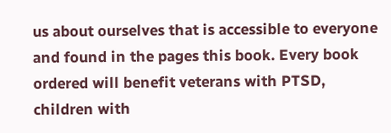us about ourselves that is accessible to everyone and found in the pages this book. Every book ordered will benefit veterans with PTSD, children with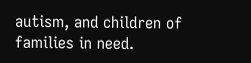autism, and children of families in need.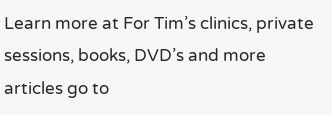Learn more at For Tim’s clinics, private sessions, books, DVD’s and more articles go to